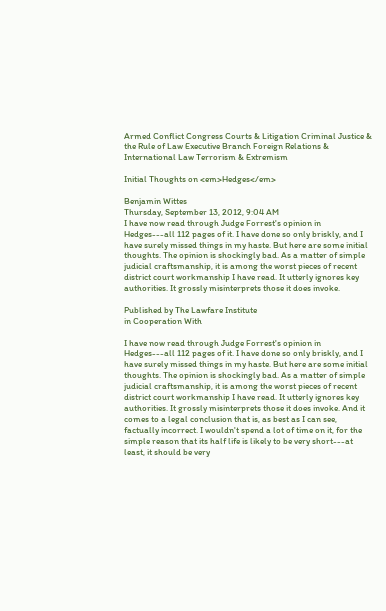Armed Conflict Congress Courts & Litigation Criminal Justice & the Rule of Law Executive Branch Foreign Relations & International Law Terrorism & Extremism

Initial Thoughts on <em>Hedges</em>

Benjamin Wittes
Thursday, September 13, 2012, 9:04 AM
I have now read through Judge Forrest's opinion in Hedges---all 112 pages of it. I have done so only briskly, and I have surely missed things in my haste. But here are some initial thoughts. The opinion is shockingly bad. As a matter of simple judicial craftsmanship, it is among the worst pieces of recent district court workmanship I have read. It utterly ignores key authorities. It grossly misinterprets those it does invoke.

Published by The Lawfare Institute
in Cooperation With

I have now read through Judge Forrest's opinion in Hedges---all 112 pages of it. I have done so only briskly, and I have surely missed things in my haste. But here are some initial thoughts. The opinion is shockingly bad. As a matter of simple judicial craftsmanship, it is among the worst pieces of recent district court workmanship I have read. It utterly ignores key authorities. It grossly misinterprets those it does invoke. And it comes to a legal conclusion that is, as best as I can see, factually incorrect. I wouldn't spend a lot of time on it, for the simple reason that its half life is likely to be very short---at least, it should be very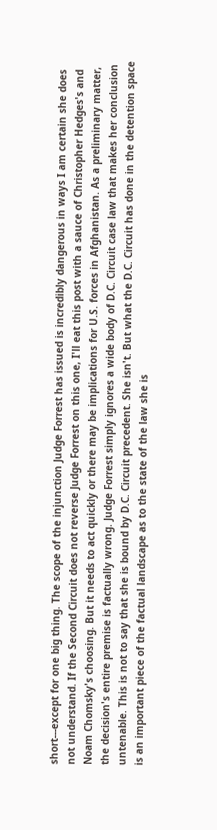short---except for one big thing. The scope of the injunction Judge Forrest has issued is incredibly dangerous in ways I am certain she does not understand. If the Second Circuit does not reverse Judge Forrest on this one, I'll eat this post with a sauce of Christopher Hedges's and Noam Chomsky's choosing. But it needs to act quickly or there may be implications for U.S. forces in Afghanistan. As a preliminary matter, the decision's entire premise is factually wrong. Judge Forrest simply ignores a wide body of D.C. Circuit case law that makes her conclusion untenable. This is not to say that she is bound by D.C. Circuit precedent. She isn't. But what the D.C. Circuit has done in the detention space is an important piece of the factual landscape as to the state of the law she is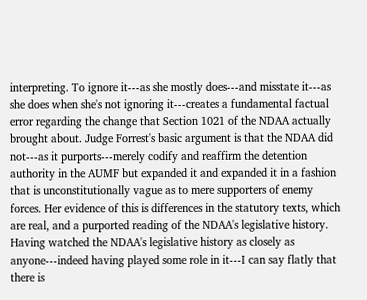interpreting. To ignore it---as she mostly does---and misstate it---as she does when she's not ignoring it---creates a fundamental factual error regarding the change that Section 1021 of the NDAA actually brought about. Judge Forrest's basic argument is that the NDAA did not---as it purports---merely codify and reaffirm the detention authority in the AUMF but expanded it and expanded it in a fashion that is unconstitutionally vague as to mere supporters of enemy forces. Her evidence of this is differences in the statutory texts, which are real, and a purported reading of the NDAA's legislative history. Having watched the NDAA's legislative history as closely as anyone---indeed having played some role in it---I can say flatly that there is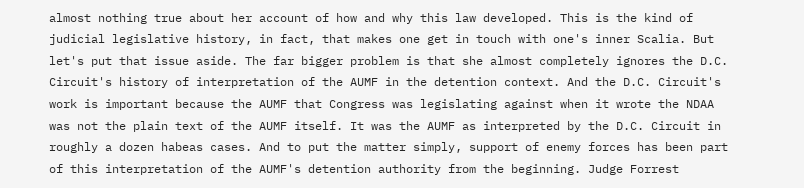almost nothing true about her account of how and why this law developed. This is the kind of judicial legislative history, in fact, that makes one get in touch with one's inner Scalia. But let's put that issue aside. The far bigger problem is that she almost completely ignores the D.C. Circuit's history of interpretation of the AUMF in the detention context. And the D.C. Circuit's work is important because the AUMF that Congress was legislating against when it wrote the NDAA was not the plain text of the AUMF itself. It was the AUMF as interpreted by the D.C. Circuit in roughly a dozen habeas cases. And to put the matter simply, support of enemy forces has been part of this interpretation of the AUMF's detention authority from the beginning. Judge Forrest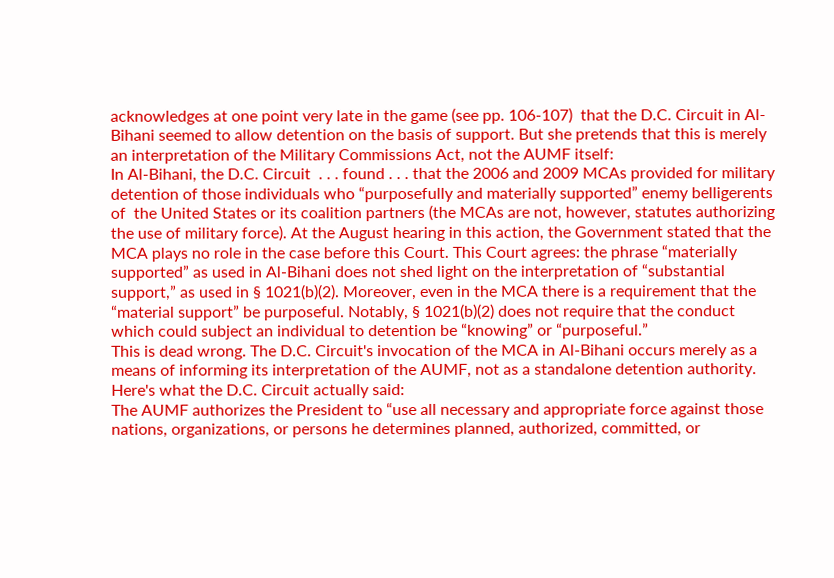acknowledges at one point very late in the game (see pp. 106-107)  that the D.C. Circuit in Al-Bihani seemed to allow detention on the basis of support. But she pretends that this is merely an interpretation of the Military Commissions Act, not the AUMF itself:
In Al-Bihani, the D.C. Circuit  . . . found . . . that the 2006 and 2009 MCAs provided for military detention of those individuals who “purposefully and materially supported” enemy belligerents of  the United States or its coalition partners (the MCAs are not, however, statutes authorizing the use of military force). At the August hearing in this action, the Government stated that the MCA plays no role in the case before this Court. This Court agrees: the phrase “materially supported” as used in Al-Bihani does not shed light on the interpretation of “substantial support,” as used in § 1021(b)(2). Moreover, even in the MCA there is a requirement that the “material support” be purposeful. Notably, § 1021(b)(2) does not require that the conduct which could subject an individual to detention be “knowing” or “purposeful.”
This is dead wrong. The D.C. Circuit's invocation of the MCA in Al-Bihani occurs merely as a means of informing its interpretation of the AUMF, not as a standalone detention authority. Here's what the D.C. Circuit actually said:
The AUMF authorizes the President to “use all necessary and appropriate force against those nations, organizations, or persons he determines planned, authorized, committed, or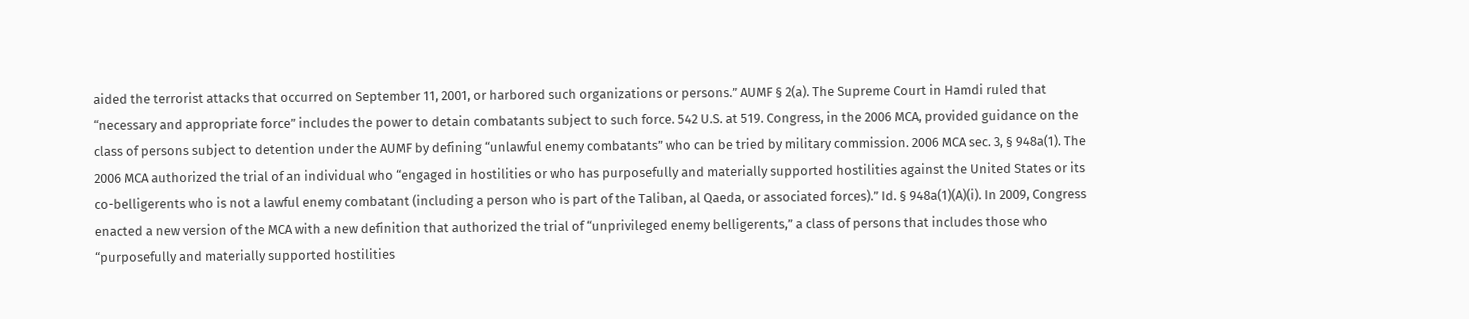aided the terrorist attacks that occurred on September 11, 2001, or harbored such organizations or persons.” AUMF § 2(a). The Supreme Court in Hamdi ruled that “necessary and appropriate force” includes the power to detain combatants subject to such force. 542 U.S. at 519. Congress, in the 2006 MCA, provided guidance on the class of persons subject to detention under the AUMF by defining “unlawful enemy combatants” who can be tried by military commission. 2006 MCA sec. 3, § 948a(1). The 2006 MCA authorized the trial of an individual who “engaged in hostilities or who has purposefully and materially supported hostilities against the United States or its co-belligerents who is not a lawful enemy combatant (including a person who is part of the Taliban, al Qaeda, or associated forces).” Id. § 948a(1)(A)(i). In 2009, Congress enacted a new version of the MCA with a new definition that authorized the trial of “unprivileged enemy belligerents,” a class of persons that includes those who “purposefully and materially supported hostilities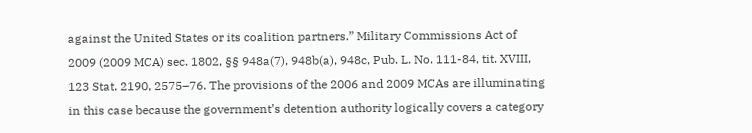against the United States or its coalition partners.” Military Commissions Act of 2009 (2009 MCA) sec. 1802, §§ 948a(7), 948b(a), 948c, Pub. L. No. 111-84, tit. XVIII, 123 Stat. 2190, 2575–76. The provisions of the 2006 and 2009 MCAs are illuminating in this case because the government’s detention authority logically covers a category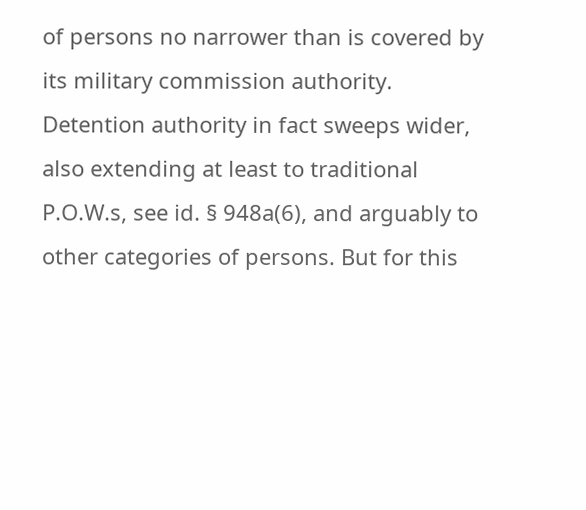of persons no narrower than is covered by its military commission authority. Detention authority in fact sweeps wider, also extending at least to traditional P.O.W.s, see id. § 948a(6), and arguably to other categories of persons. But for this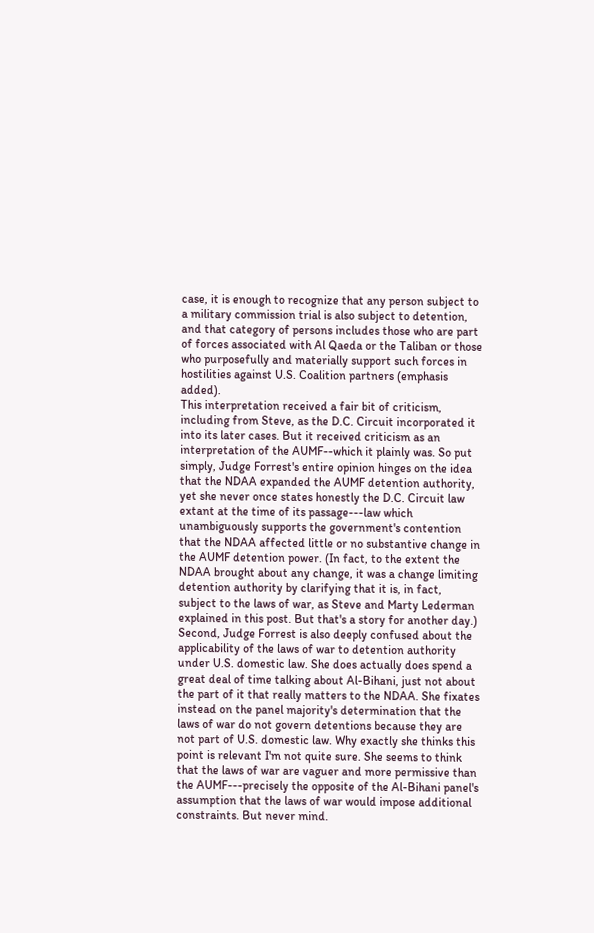case, it is enough to recognize that any person subject to a military commission trial is also subject to detention, and that category of persons includes those who are part of forces associated with Al Qaeda or the Taliban or those who purposefully and materially support such forces in hostilities against U.S. Coalition partners (emphasis added).
This interpretation received a fair bit of criticism, including from Steve, as the D.C. Circuit incorporated it into its later cases. But it received criticism as an interpretation of the AUMF--which it plainly was. So put simply, Judge Forrest's entire opinion hinges on the idea that the NDAA expanded the AUMF detention authority, yet she never once states honestly the D.C. Circuit law extant at the time of its passage---law which unambiguously supports the government's contention that the NDAA affected little or no substantive change in the AUMF detention power. (In fact, to the extent the NDAA brought about any change, it was a change limiting detention authority by clarifying that it is, in fact, subject to the laws of war, as Steve and Marty Lederman explained in this post. But that's a story for another day.) Second, Judge Forrest is also deeply confused about the applicability of the laws of war to detention authority under U.S. domestic law. She does actually does spend a great deal of time talking about Al-Bihani, just not about the part of it that really matters to the NDAA. She fixates instead on the panel majority's determination that the laws of war do not govern detentions because they are not part of U.S. domestic law. Why exactly she thinks this point is relevant I'm not quite sure. She seems to think that the laws of war are vaguer and more permissive than the AUMF---precisely the opposite of the Al-Bihani panel's assumption that the laws of war would impose additional constraints. But never mind.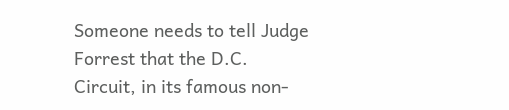Someone needs to tell Judge Forrest that the D.C. Circuit, in its famous non-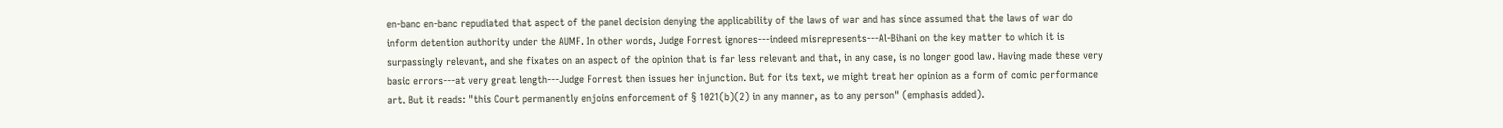en-banc en-banc repudiated that aspect of the panel decision denying the applicability of the laws of war and has since assumed that the laws of war do inform detention authority under the AUMF. In other words, Judge Forrest ignores---indeed misrepresents---Al-Bihani on the key matter to which it is surpassingly relevant, and she fixates on an aspect of the opinion that is far less relevant and that, in any case, is no longer good law. Having made these very basic errors---at very great length---Judge Forrest then issues her injunction. But for its text, we might treat her opinion as a form of comic performance art. But it reads: "this Court permanently enjoins enforcement of § 1021(b)(2) in any manner, as to any person" (emphasis added).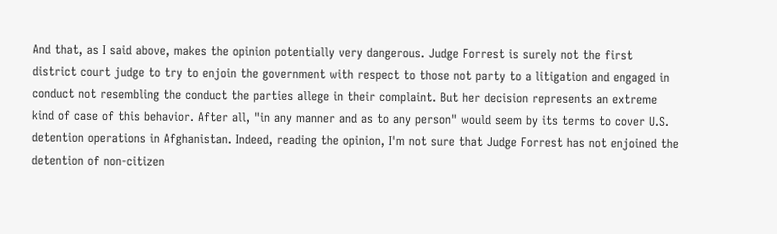And that, as I said above, makes the opinion potentially very dangerous. Judge Forrest is surely not the first district court judge to try to enjoin the government with respect to those not party to a litigation and engaged in conduct not resembling the conduct the parties allege in their complaint. But her decision represents an extreme kind of case of this behavior. After all, "in any manner and as to any person" would seem by its terms to cover U.S. detention operations in Afghanistan. Indeed, reading the opinion, I'm not sure that Judge Forrest has not enjoined the detention of non-citizen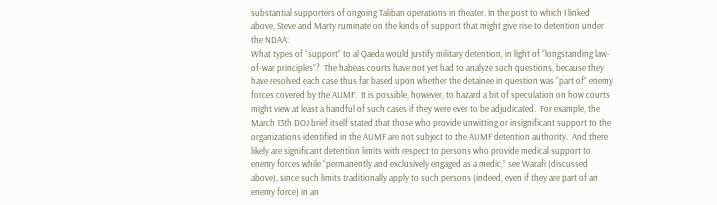substantial supporters of ongoing Taliban operations in theater. In the post to which I linked above, Steve and Marty ruminate on the kinds of support that might give rise to detention under the NDAA:
What types of “support” to al Qaeda would justify military detention, in light of “longstanding law-of-war principles”?  The habeas courts have not yet had to analyze such questions, because they have resolved each case thus far based upon whether the detainee in question was “part of” enemy forces covered by the AUMF.  It is possible, however, to hazard a bit of speculation on how courts might view at least a handful of such cases if they were ever to be adjudicated.  For example, the March 13th DOJ brief itself stated that those who provide unwitting or insignificant support to the organizations identified in the AUMF are not subject to the AUMF detention authority.  And there likely are significant detention limits with respect to persons who provide medical support to enemy forces while “permanently and exclusively engaged as a medic,” see Warafi (discussed above), since such limits traditionally apply to such persons (indeed, even if they are part of an enemy force) in an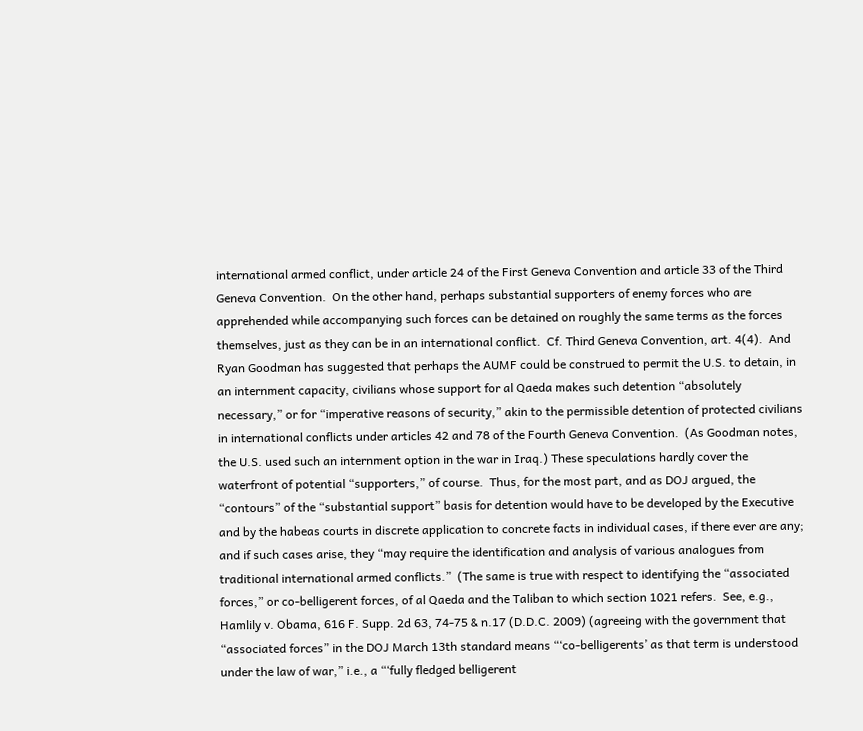international armed conflict, under article 24 of the First Geneva Convention and article 33 of the Third Geneva Convention.  On the other hand, perhaps substantial supporters of enemy forces who are apprehended while accompanying such forces can be detained on roughly the same terms as the forces themselves, just as they can be in an international conflict.  Cf. Third Geneva Convention, art. 4(4).  And Ryan Goodman has suggested that perhaps the AUMF could be construed to permit the U.S. to detain, in an internment capacity, civilians whose support for al Qaeda makes such detention “absolutely necessary,” or for “imperative reasons of security,” akin to the permissible detention of protected civilians in international conflicts under articles 42 and 78 of the Fourth Geneva Convention.  (As Goodman notes, the U.S. used such an internment option in the war in Iraq.) These speculations hardly cover the waterfront of potential “supporters,” of course.  Thus, for the most part, and as DOJ argued, the “contours” of the “substantial support” basis for detention would have to be developed by the Executive and by the habeas courts in discrete application to concrete facts in individual cases, if there ever are any; and if such cases arise, they “may require the identification and analysis of various analogues from traditional international armed conflicts.”  (The same is true with respect to identifying the “associated forces,” or co-belligerent forces, of al Qaeda and the Taliban to which section 1021 refers.  See, e.g., Hamlily v. Obama, 616 F. Supp. 2d 63, 74-75 & n.17 (D.D.C. 2009) (agreeing with the government that “associated forces” in the DOJ March 13th standard means “‘co-belligerents’ as that term is understood under the law of war,” i.e., a “‘fully fledged belligerent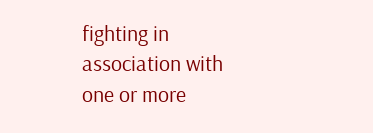fighting in association with one or more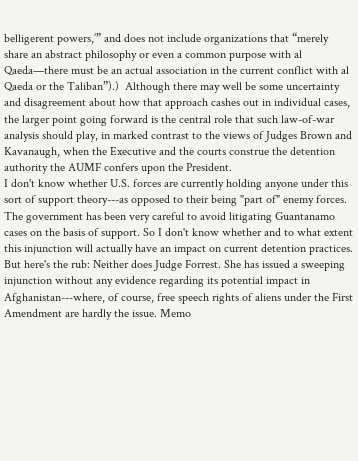belligerent powers,’” and does not include organizations that “merely share an abstract philosophy or even a common purpose with al Qaeda—there must be an actual association in the current conflict with al Qaeda or the Taliban”).)  Although there may well be some uncertainty and disagreement about how that approach cashes out in individual cases, the larger point going forward is the central role that such law-of-war analysis should play, in marked contrast to the views of Judges Brown and Kavanaugh, when the Executive and the courts construe the detention authority the AUMF confers upon the President.
I don't know whether U.S. forces are currently holding anyone under this sort of support theory---as opposed to their being "part of" enemy forces. The government has been very careful to avoid litigating Guantanamo cases on the basis of support. So I don't know whether and to what extent this injunction will actually have an impact on current detention practices. But here's the rub: Neither does Judge Forrest. She has issued a sweeping injunction without any evidence regarding its potential impact in Afghanistan---where, of course, free speech rights of aliens under the First Amendment are hardly the issue. Memo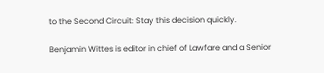to the Second Circuit: Stay this decision quickly.

Benjamin Wittes is editor in chief of Lawfare and a Senior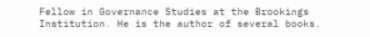Fellow in Governance Studies at the Brookings Institution. He is the author of several books.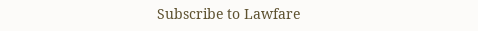Subscribe to Lawfare